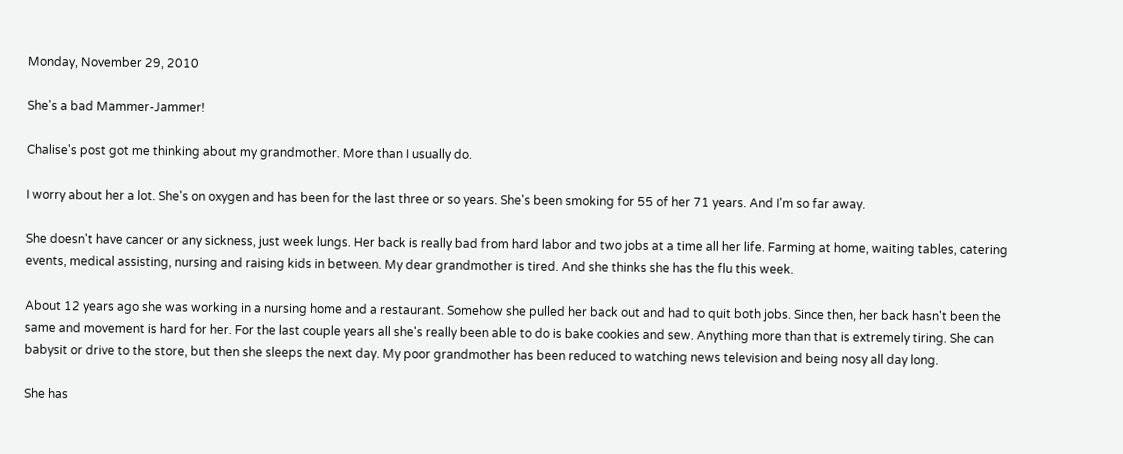Monday, November 29, 2010

She's a bad Mammer-Jammer!

Chalise's post got me thinking about my grandmother. More than I usually do.

I worry about her a lot. She's on oxygen and has been for the last three or so years. She's been smoking for 55 of her 71 years. And I'm so far away.

She doesn't have cancer or any sickness, just week lungs. Her back is really bad from hard labor and two jobs at a time all her life. Farming at home, waiting tables, catering events, medical assisting, nursing and raising kids in between. My dear grandmother is tired. And she thinks she has the flu this week.

About 12 years ago she was working in a nursing home and a restaurant. Somehow she pulled her back out and had to quit both jobs. Since then, her back hasn't been the same and movement is hard for her. For the last couple years all she's really been able to do is bake cookies and sew. Anything more than that is extremely tiring. She can babysit or drive to the store, but then she sleeps the next day. My poor grandmother has been reduced to watching news television and being nosy all day long.

She has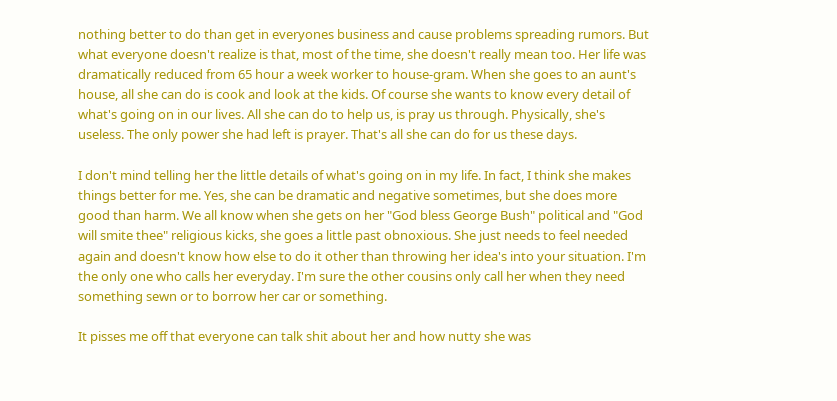nothing better to do than get in everyones business and cause problems spreading rumors. But what everyone doesn't realize is that, most of the time, she doesn't really mean too. Her life was dramatically reduced from 65 hour a week worker to house-gram. When she goes to an aunt's house, all she can do is cook and look at the kids. Of course she wants to know every detail of what's going on in our lives. All she can do to help us, is pray us through. Physically, she's useless. The only power she had left is prayer. That's all she can do for us these days.

I don't mind telling her the little details of what's going on in my life. In fact, I think she makes things better for me. Yes, she can be dramatic and negative sometimes, but she does more good than harm. We all know when she gets on her "God bless George Bush" political and "God will smite thee" religious kicks, she goes a little past obnoxious. She just needs to feel needed again and doesn't know how else to do it other than throwing her idea's into your situation. I'm the only one who calls her everyday. I'm sure the other cousins only call her when they need something sewn or to borrow her car or something.

It pisses me off that everyone can talk shit about her and how nutty she was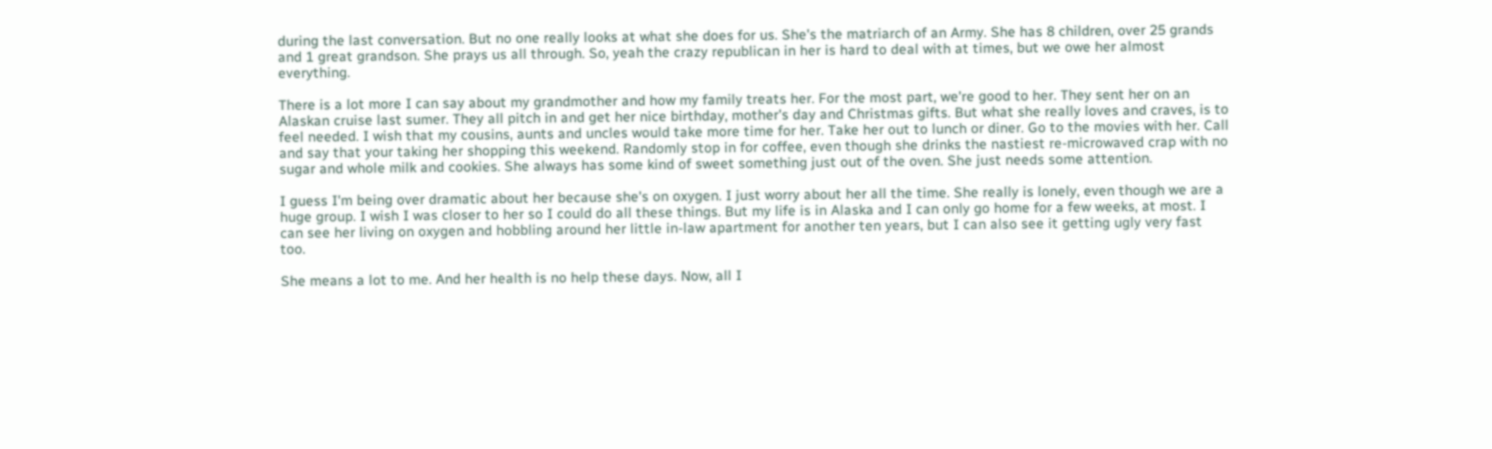during the last conversation. But no one really looks at what she does for us. She's the matriarch of an Army. She has 8 children, over 25 grands and 1 great grandson. She prays us all through. So, yeah the crazy republican in her is hard to deal with at times, but we owe her almost everything.

There is a lot more I can say about my grandmother and how my family treats her. For the most part, we're good to her. They sent her on an Alaskan cruise last sumer. They all pitch in and get her nice birthday, mother's day and Christmas gifts. But what she really loves and craves, is to feel needed. I wish that my cousins, aunts and uncles would take more time for her. Take her out to lunch or diner. Go to the movies with her. Call and say that your taking her shopping this weekend. Randomly stop in for coffee, even though she drinks the nastiest re-microwaved crap with no sugar and whole milk and cookies. She always has some kind of sweet something just out of the oven. She just needs some attention.

I guess I'm being over dramatic about her because she's on oxygen. I just worry about her all the time. She really is lonely, even though we are a huge group. I wish I was closer to her so I could do all these things. But my life is in Alaska and I can only go home for a few weeks, at most. I can see her living on oxygen and hobbling around her little in-law apartment for another ten years, but I can also see it getting ugly very fast too.

She means a lot to me. And her health is no help these days. Now, all I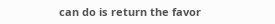can do is return the favor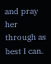and pray her through as best I can.